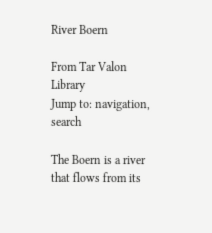River Boern

From Tar Valon Library
Jump to: navigation, search

The Boern is a river that flows from its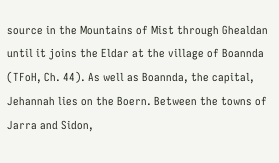source in the Mountains of Mist through Ghealdan until it joins the Eldar at the village of Boannda (TFoH, Ch. 44). As well as Boannda, the capital, Jehannah lies on the Boern. Between the towns of Jarra and Sidon,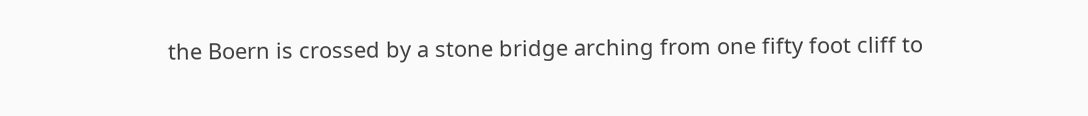the Boern is crossed by a stone bridge arching from one fifty foot cliff to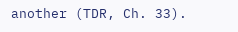another (TDR, Ch. 33).